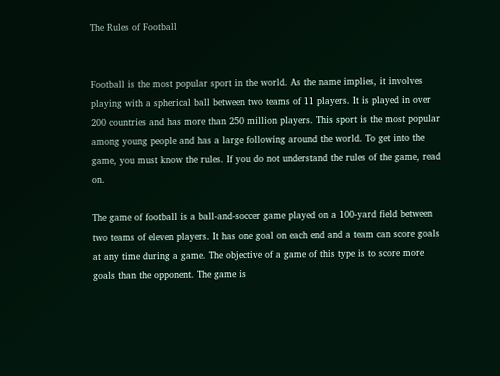The Rules of Football


Football is the most popular sport in the world. As the name implies, it involves playing with a spherical ball between two teams of 11 players. It is played in over 200 countries and has more than 250 million players. This sport is the most popular among young people and has a large following around the world. To get into the game, you must know the rules. If you do not understand the rules of the game, read on.

The game of football is a ball-and-soccer game played on a 100-yard field between two teams of eleven players. It has one goal on each end and a team can score goals at any time during a game. The objective of a game of this type is to score more goals than the opponent. The game is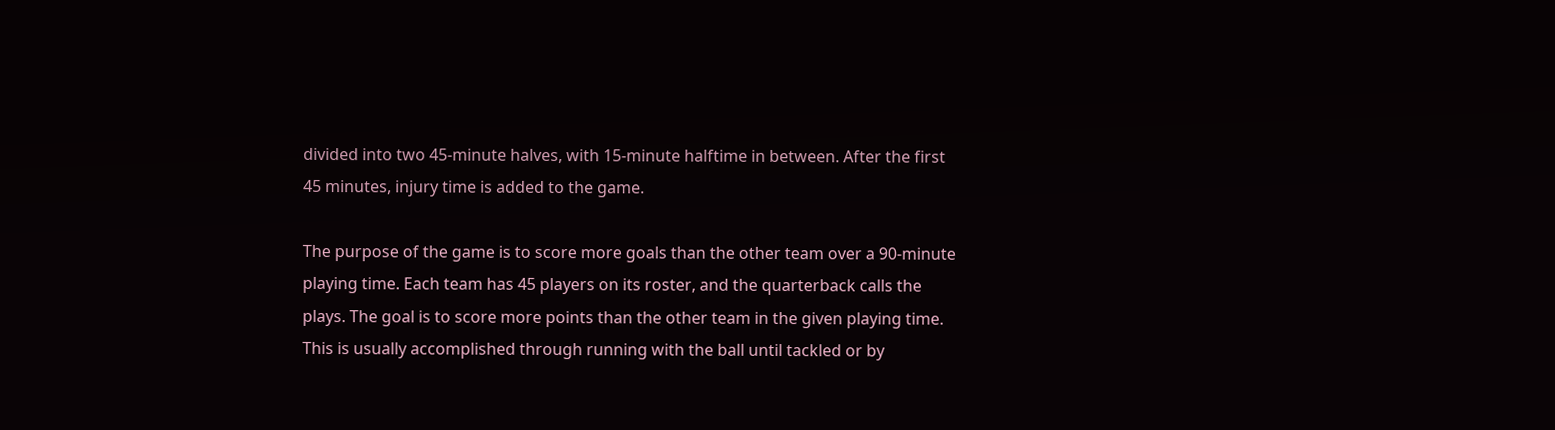divided into two 45-minute halves, with 15-minute halftime in between. After the first 45 minutes, injury time is added to the game.

The purpose of the game is to score more goals than the other team over a 90-minute playing time. Each team has 45 players on its roster, and the quarterback calls the plays. The goal is to score more points than the other team in the given playing time. This is usually accomplished through running with the ball until tackled or by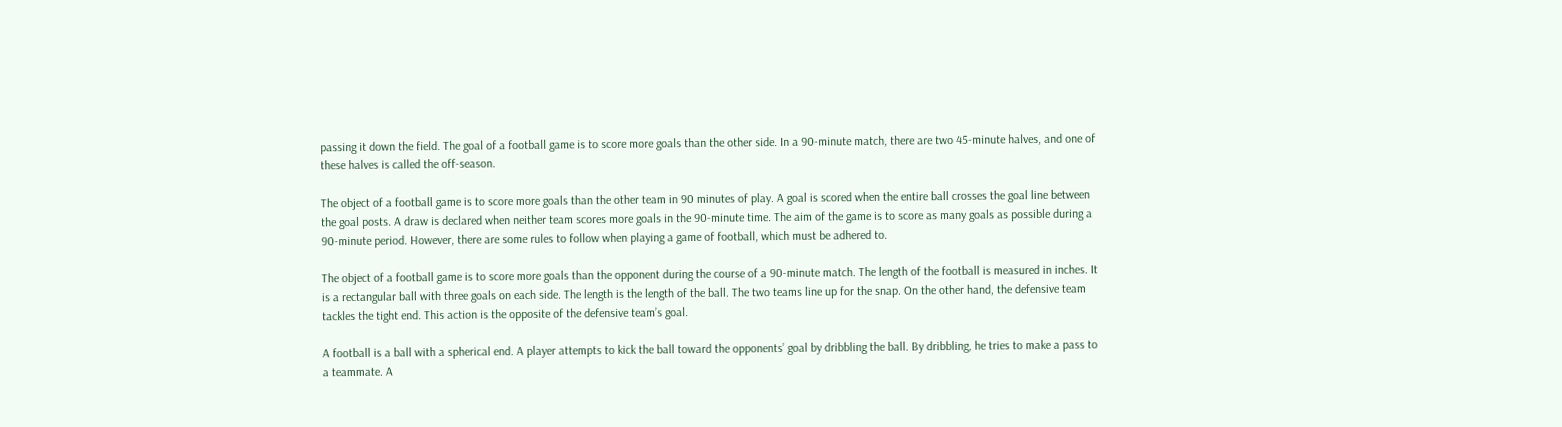passing it down the field. The goal of a football game is to score more goals than the other side. In a 90-minute match, there are two 45-minute halves, and one of these halves is called the off-season.

The object of a football game is to score more goals than the other team in 90 minutes of play. A goal is scored when the entire ball crosses the goal line between the goal posts. A draw is declared when neither team scores more goals in the 90-minute time. The aim of the game is to score as many goals as possible during a 90-minute period. However, there are some rules to follow when playing a game of football, which must be adhered to.

The object of a football game is to score more goals than the opponent during the course of a 90-minute match. The length of the football is measured in inches. It is a rectangular ball with three goals on each side. The length is the length of the ball. The two teams line up for the snap. On the other hand, the defensive team tackles the tight end. This action is the opposite of the defensive team’s goal.

A football is a ball with a spherical end. A player attempts to kick the ball toward the opponents’ goal by dribbling the ball. By dribbling, he tries to make a pass to a teammate. A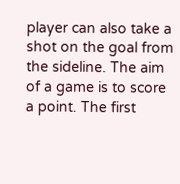player can also take a shot on the goal from the sideline. The aim of a game is to score a point. The first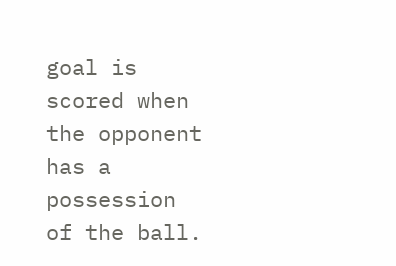goal is scored when the opponent has a possession of the ball.